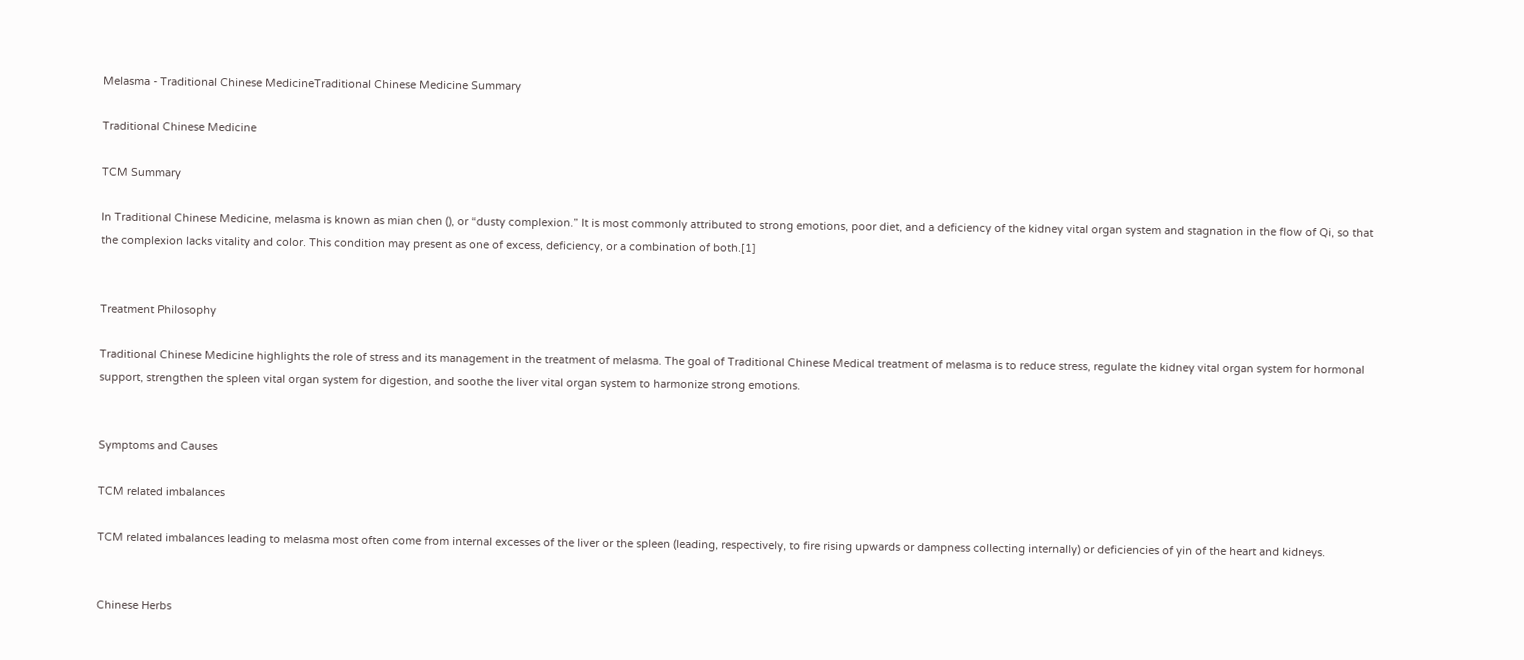Melasma - Traditional Chinese MedicineTraditional Chinese Medicine Summary

Traditional Chinese Medicine

TCM Summary

In Traditional Chinese Medicine, melasma is known as mian chen (), or “dusty complexion.” It is most commonly attributed to strong emotions, poor diet, and a deficiency of the kidney vital organ system and stagnation in the flow of Qi, so that the complexion lacks vitality and color. This condition may present as one of excess, deficiency, or a combination of both.[1]


Treatment Philosophy

Traditional Chinese Medicine highlights the role of stress and its management in the treatment of melasma. The goal of Traditional Chinese Medical treatment of melasma is to reduce stress, regulate the kidney vital organ system for hormonal support, strengthen the spleen vital organ system for digestion, and soothe the liver vital organ system to harmonize strong emotions.


Symptoms and Causes

TCM related imbalances

TCM related imbalances leading to melasma most often come from internal excesses of the liver or the spleen (leading, respectively, to fire rising upwards or dampness collecting internally) or deficiencies of yin of the heart and kidneys.


Chinese Herbs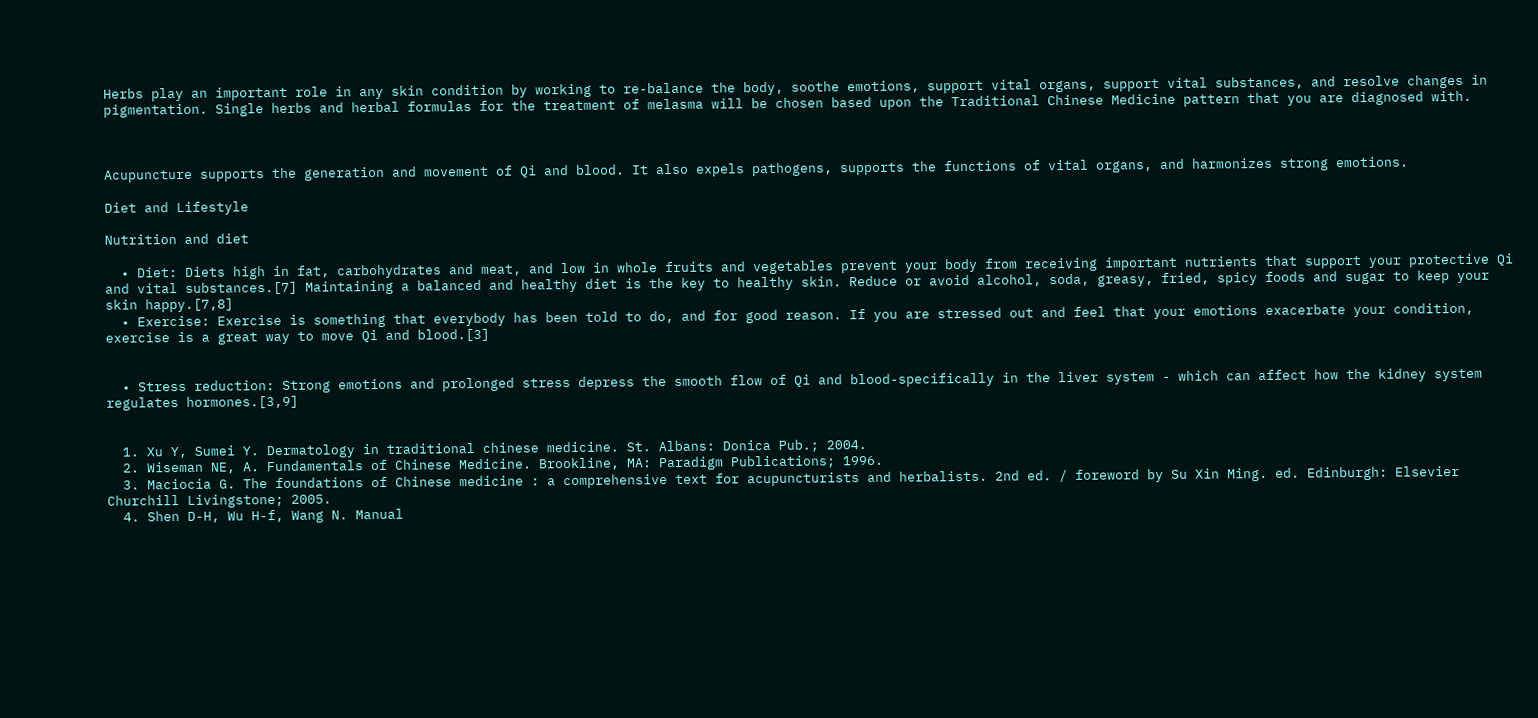Herbs play an important role in any skin condition by working to re-balance the body, soothe emotions, support vital organs, support vital substances, and resolve changes in pigmentation. Single herbs and herbal formulas for the treatment of melasma will be chosen based upon the Traditional Chinese Medicine pattern that you are diagnosed with.



Acupuncture supports the generation and movement of Qi and blood. It also expels pathogens, supports the functions of vital organs, and harmonizes strong emotions.

Diet and Lifestyle

Nutrition and diet

  • Diet: Diets high in fat, carbohydrates and meat, and low in whole fruits and vegetables prevent your body from receiving important nutrients that support your protective Qi and vital substances.[7] Maintaining a balanced and healthy diet is the key to healthy skin. Reduce or avoid alcohol, soda, greasy, fried, spicy foods and sugar to keep your skin happy.[7,8]
  • Exercise: Exercise is something that everybody has been told to do, and for good reason. If you are stressed out and feel that your emotions exacerbate your condition, exercise is a great way to move Qi and blood.[3]


  • Stress reduction: Strong emotions and prolonged stress depress the smooth flow of Qi and blood-specifically in the liver system - which can affect how the kidney system regulates hormones.[3,9]


  1. Xu Y, Sumei Y. Dermatology in traditional chinese medicine. St. Albans: Donica Pub.; 2004.
  2. Wiseman NE, A. Fundamentals of Chinese Medicine. Brookline, MA: Paradigm Publications; 1996.
  3. Maciocia G. The foundations of Chinese medicine : a comprehensive text for acupuncturists and herbalists. 2nd ed. / foreword by Su Xin Ming. ed. Edinburgh: Elsevier Churchill Livingstone; 2005.
  4. Shen D-H, Wu H-f, Wang N. Manual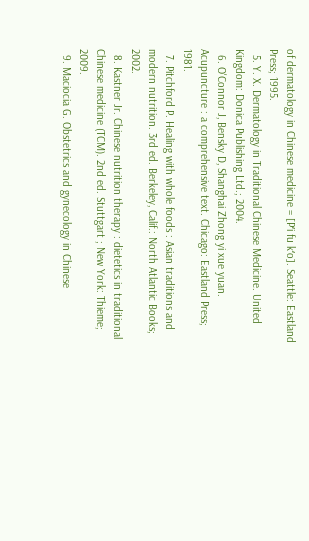of dermatology in Chinese medicine = [Pʻi fu kʻo]. Seattle: Eastland Press; 1995.
  5. Y. X. Dermatology in Traditional Chinese Medicine. United Kingdom: Donica Publishing Ltd.; 2004.
  6. O'Connor J, Bensky D, Shanghai Zhong yi xue yuan. Acupuncture : a comprehensive text. Chicago: Eastland Press; 1981.
  7. Pitchford P. Healing with whole foods : Asian traditions and modern nutrition. 3rd ed. Berkeley, Calif.: North Atlantic Books; 2002.
  8. Kastner Jr. Chinese nutrition therapy : dietetics in traditional Chinese medicine (TCM). 2nd ed. Stuttgart ; New York: Thieme; 2009.
  9. Maciocia G. Obstetrics and gynecology in Chinese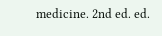medicine. 2nd ed. ed.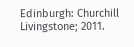Edinburgh: Churchill Livingstone; 2011.